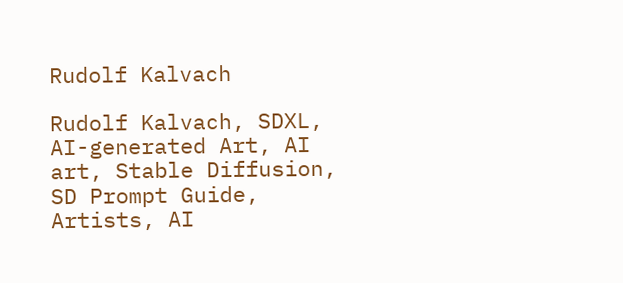Rudolf Kalvach

Rudolf Kalvach, SDXL, AI-generated Art, AI art, Stable Diffusion, SD Prompt Guide, Artists, AI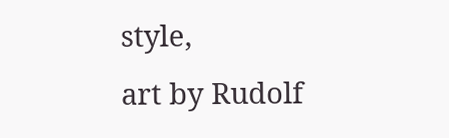style,
art by Rudolf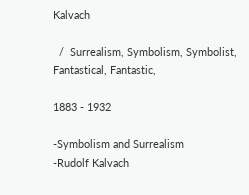Kalvach

  /  Surrealism, Symbolism, Symbolist, Fantastical, Fantastic,

1883 - 1932

-Symbolism and Surrealism
-Rudolf Kalvach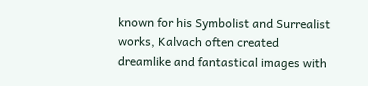known for his Symbolist and Surrealist works, Kalvach often created dreamlike and fantastical images with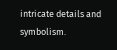intricate details and symbolism.